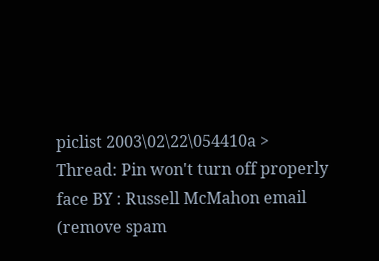piclist 2003\02\22\054410a >
Thread: Pin won't turn off properly
face BY : Russell McMahon email (remove spam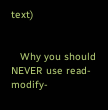text)


   Why you should NEVER use read-modify-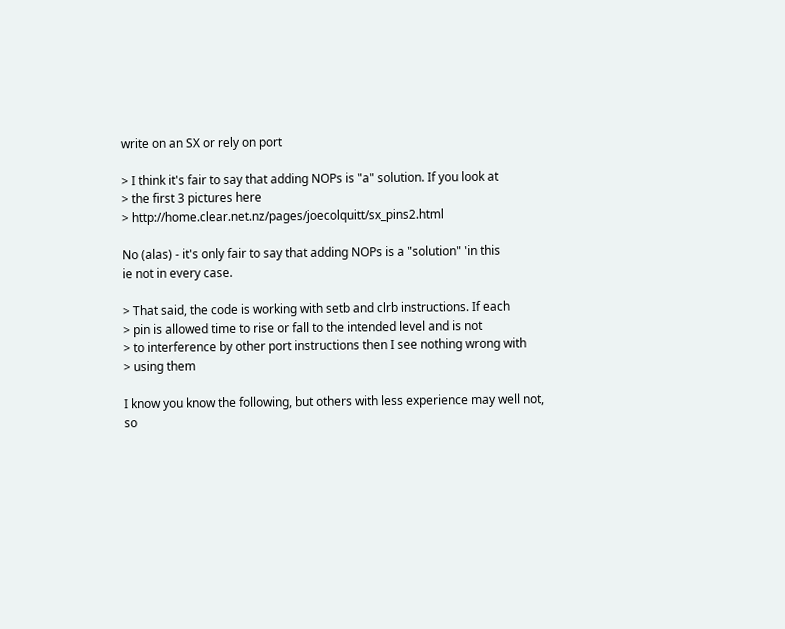write on an SX or rely on port

> I think it's fair to say that adding NOPs is "a" solution. If you look at
> the first 3 pictures here
> http://home.clear.net.nz/pages/joecolquitt/sx_pins2.html

No (alas) - it's only fair to say that adding NOPs is a "solution" 'in this
ie not in every case.

> That said, the code is working with setb and clrb instructions. If each
> pin is allowed time to rise or fall to the intended level and is not
> to interference by other port instructions then I see nothing wrong with
> using them

I know you know the following, but others with less experience may well not,
so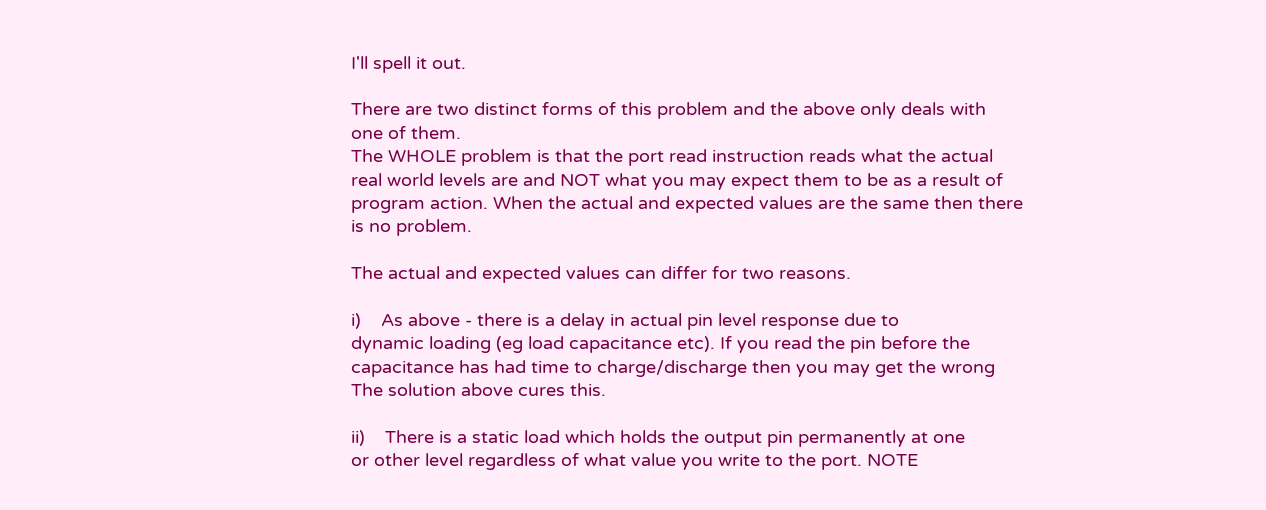I'll spell it out.

There are two distinct forms of this problem and the above only deals with
one of them.
The WHOLE problem is that the port read instruction reads what the actual
real world levels are and NOT what you may expect them to be as a result of
program action. When the actual and expected values are the same then there
is no problem.

The actual and expected values can differ for two reasons.

i)    As above - there is a delay in actual pin level response due to
dynamic loading (eg load capacitance etc). If you read the pin before the
capacitance has had time to charge/discharge then you may get the wrong
The solution above cures this.

ii)    There is a static load which holds the output pin permanently at one
or other level regardless of what value you write to the port. NOTE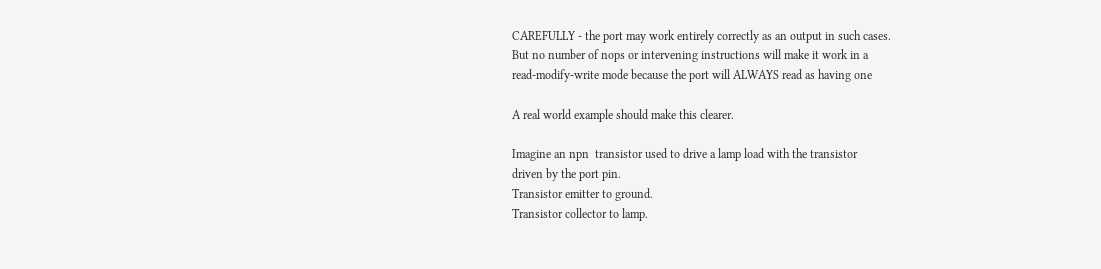CAREFULLY - the port may work entirely correctly as an output in such cases.
But no number of nops or intervening instructions will make it work in a
read-modify-write mode because the port will ALWAYS read as having one

A real world example should make this clearer.

Imagine an npn  transistor used to drive a lamp load with the transistor
driven by the port pin.
Transistor emitter to ground.
Transistor collector to lamp.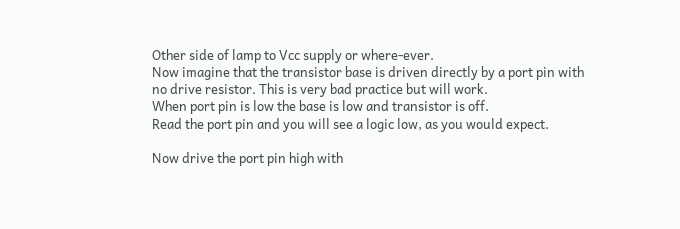Other side of lamp to Vcc supply or where-ever.
Now imagine that the transistor base is driven directly by a port pin with
no drive resistor. This is very bad practice but will work.
When port pin is low the base is low and transistor is off.
Read the port pin and you will see a logic low, as you would expect.

Now drive the port pin high with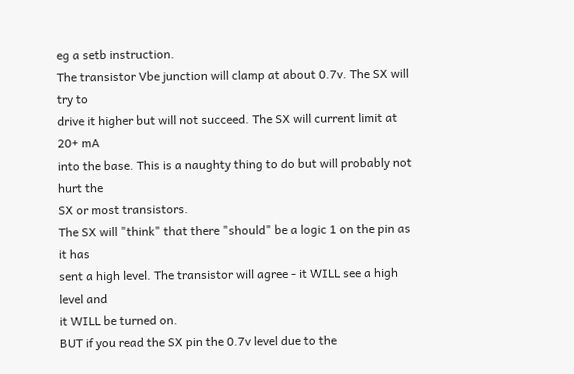eg a setb instruction.
The transistor Vbe junction will clamp at about 0.7v. The SX will try to
drive it higher but will not succeed. The SX will current limit at 20+ mA
into the base. This is a naughty thing to do but will probably not hurt the
SX or most transistors.
The SX will "think" that there "should" be a logic 1 on the pin as it has
sent a high level. The transistor will agree - it WILL see a high level and
it WILL be turned on.
BUT if you read the SX pin the 0.7v level due to the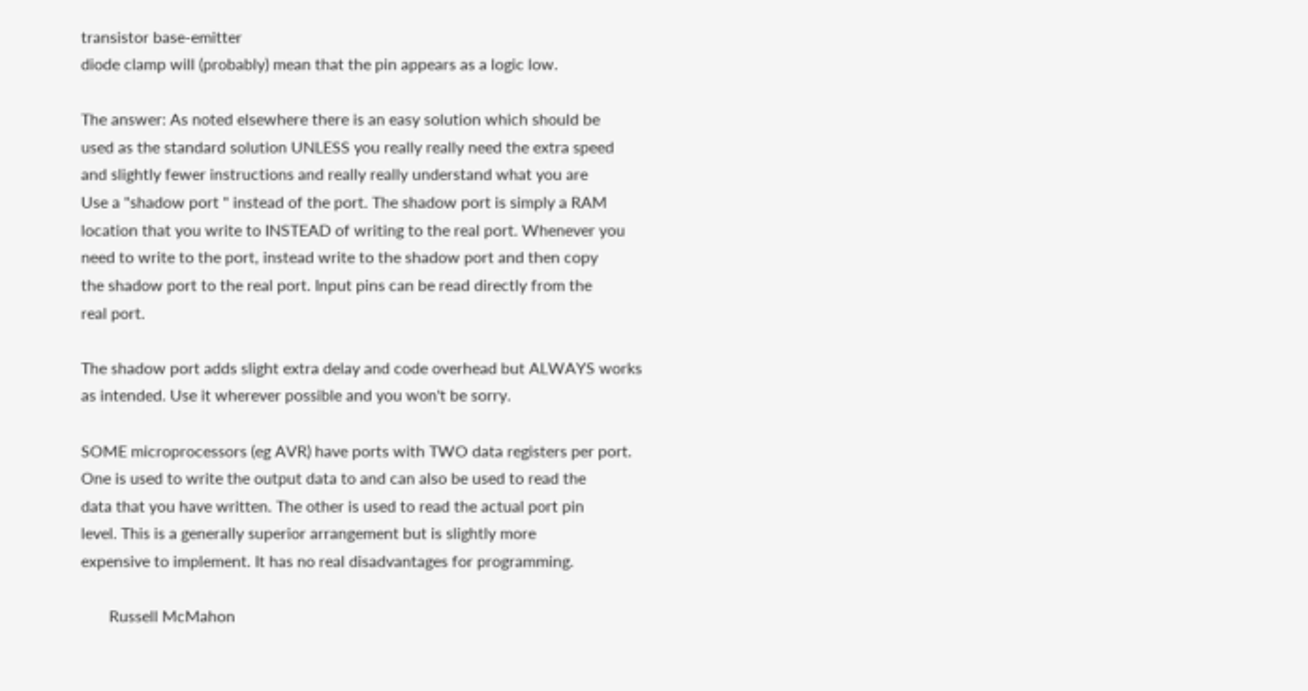transistor base-emitter
diode clamp will (probably) mean that the pin appears as a logic low.

The answer: As noted elsewhere there is an easy solution which should be
used as the standard solution UNLESS you really really need the extra speed
and slightly fewer instructions and really really understand what you are
Use a "shadow port " instead of the port. The shadow port is simply a RAM
location that you write to INSTEAD of writing to the real port. Whenever you
need to write to the port, instead write to the shadow port and then copy
the shadow port to the real port. Input pins can be read directly from the
real port.

The shadow port adds slight extra delay and code overhead but ALWAYS works
as intended. Use it wherever possible and you won't be sorry.

SOME microprocessors (eg AVR) have ports with TWO data registers per port.
One is used to write the output data to and can also be used to read the
data that you have written. The other is used to read the actual port pin
level. This is a generally superior arrangement but is slightly more
expensive to implement. It has no real disadvantages for programming.

       Russell McMahon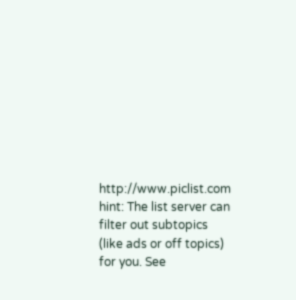http://www.piclist.com hint: The list server can filter out subtopics
(like ads or off topics) for you. See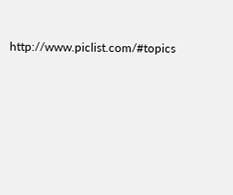http://www.piclist.com/#topics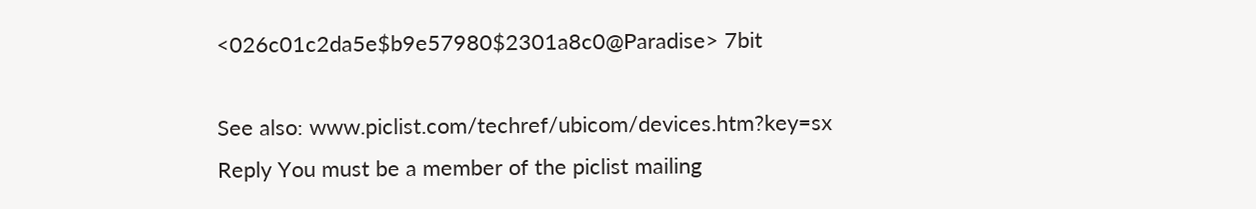<026c01c2da5e$b9e57980$2301a8c0@Paradise> 7bit

See also: www.piclist.com/techref/ubicom/devices.htm?key=sx
Reply You must be a member of the piclist mailing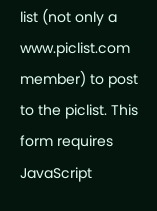list (not only a www.piclist.com member) to post to the piclist. This form requires JavaScript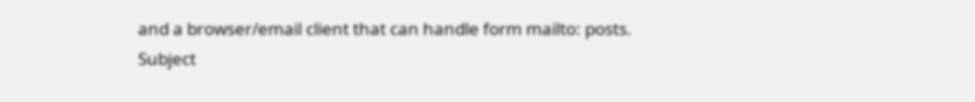and a browser/email client that can handle form mailto: posts.
Subject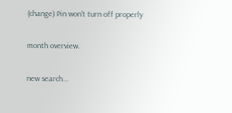(change) Pin won't turn off properly

month overview.

new search...